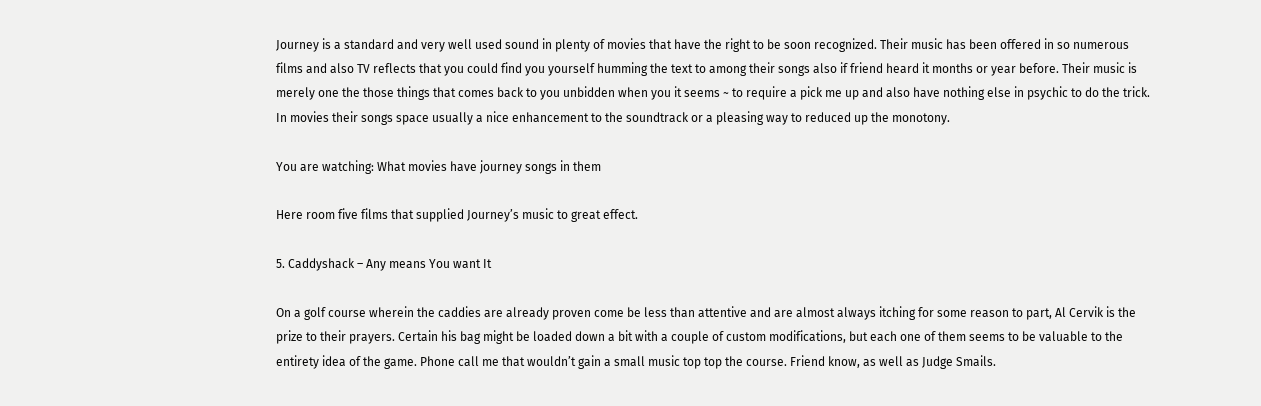Journey is a standard and very well used sound in plenty of movies that have the right to be soon recognized. Their music has been offered in so numerous films and also TV reflects that you could find you yourself humming the text to among their songs also if friend heard it months or year before. Their music is merely one the those things that comes back to you unbidden when you it seems ~ to require a pick me up and also have nothing else in psychic to do the trick. In movies their songs space usually a nice enhancement to the soundtrack or a pleasing way to reduced up the monotony.

You are watching: What movies have journey songs in them

Here room five films that supplied Journey’s music to great effect.

5. Caddyshack – Any means You want It

On a golf course wherein the caddies are already proven come be less than attentive and are almost always itching for some reason to part, Al Cervik is the prize to their prayers. Certain his bag might be loaded down a bit with a couple of custom modifications, but each one of them seems to be valuable to the entirety idea of the game. Phone call me that wouldn’t gain a small music top top the course. Friend know, as well as Judge Smails.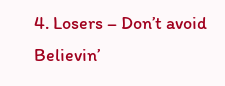4. Losers – Don’t avoid Believin’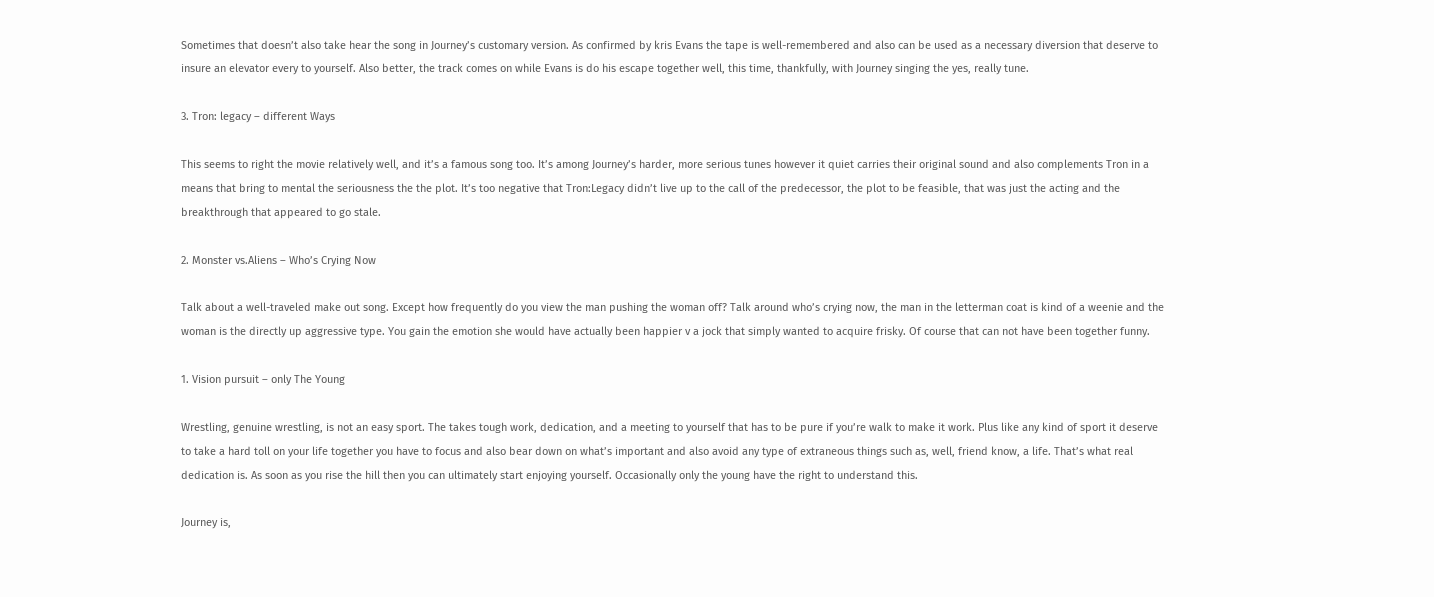Sometimes that doesn’t also take hear the song in Journey’s customary version. As confirmed by kris Evans the tape is well-remembered and also can be used as a necessary diversion that deserve to insure an elevator every to yourself. Also better, the track comes on while Evans is do his escape together well, this time, thankfully, with Journey singing the yes, really tune.

3. Tron: legacy – different Ways

This seems to right the movie relatively well, and it’s a famous song too. It’s among Journey’s harder, more serious tunes however it quiet carries their original sound and also complements Tron in a means that bring to mental the seriousness the the plot. It’s too negative that Tron:Legacy didn’t live up to the call of the predecessor, the plot to be feasible, that was just the acting and the breakthrough that appeared to go stale.

2. Monster vs.Aliens – Who’s Crying Now

Talk about a well-traveled make out song. Except how frequently do you view the man pushing the woman off? Talk around who’s crying now, the man in the letterman coat is kind of a weenie and the woman is the directly up aggressive type. You gain the emotion she would have actually been happier v a jock that simply wanted to acquire frisky. Of course that can not have been together funny.

1. Vision pursuit – only The Young

Wrestling, genuine wrestling, is not an easy sport. The takes tough work, dedication, and a meeting to yourself that has to be pure if you’re walk to make it work. Plus like any kind of sport it deserve to take a hard toll on your life together you have to focus and also bear down on what’s important and also avoid any type of extraneous things such as, well, friend know, a life. That’s what real dedication is. As soon as you rise the hill then you can ultimately start enjoying yourself. Occasionally only the young have the right to understand this.

Journey is,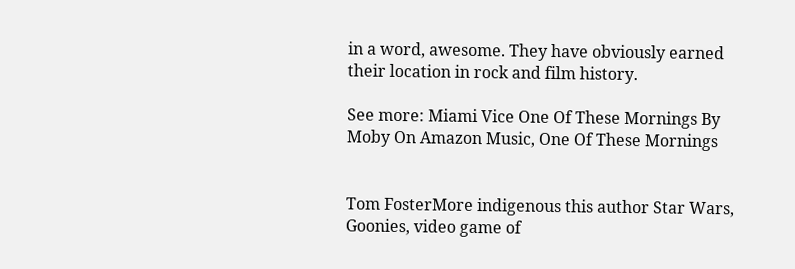in a word, awesome. They have obviously earned their location in rock and film history.

See more: Miami Vice One Of These Mornings By Moby On Amazon Music, One Of These Mornings


Tom FosterMore indigenous this author Star Wars, Goonies, video game of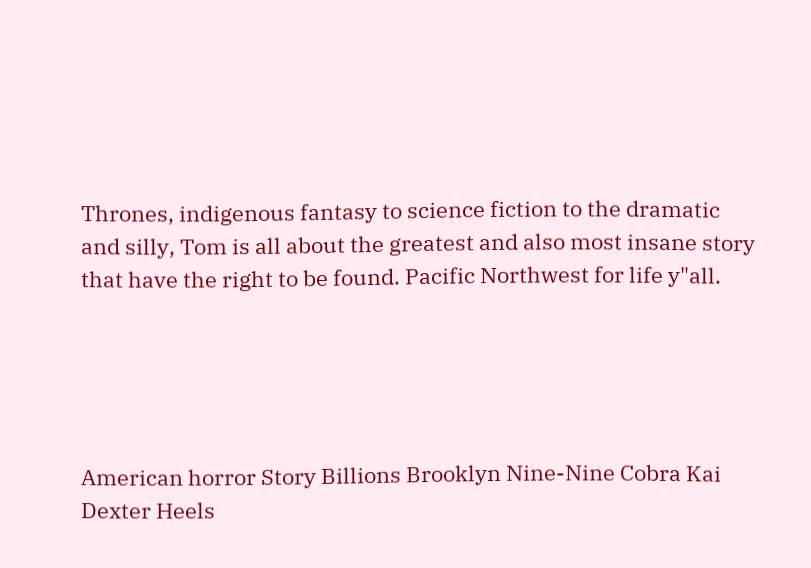Thrones, indigenous fantasy to science fiction to the dramatic and silly, Tom is all about the greatest and also most insane story that have the right to be found. Pacific Northwest for life y"all.





American horror Story Billions Brooklyn Nine-Nine Cobra Kai Dexter Heels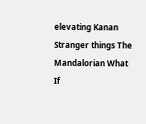elevating Kanan Stranger things The Mandalorian What If